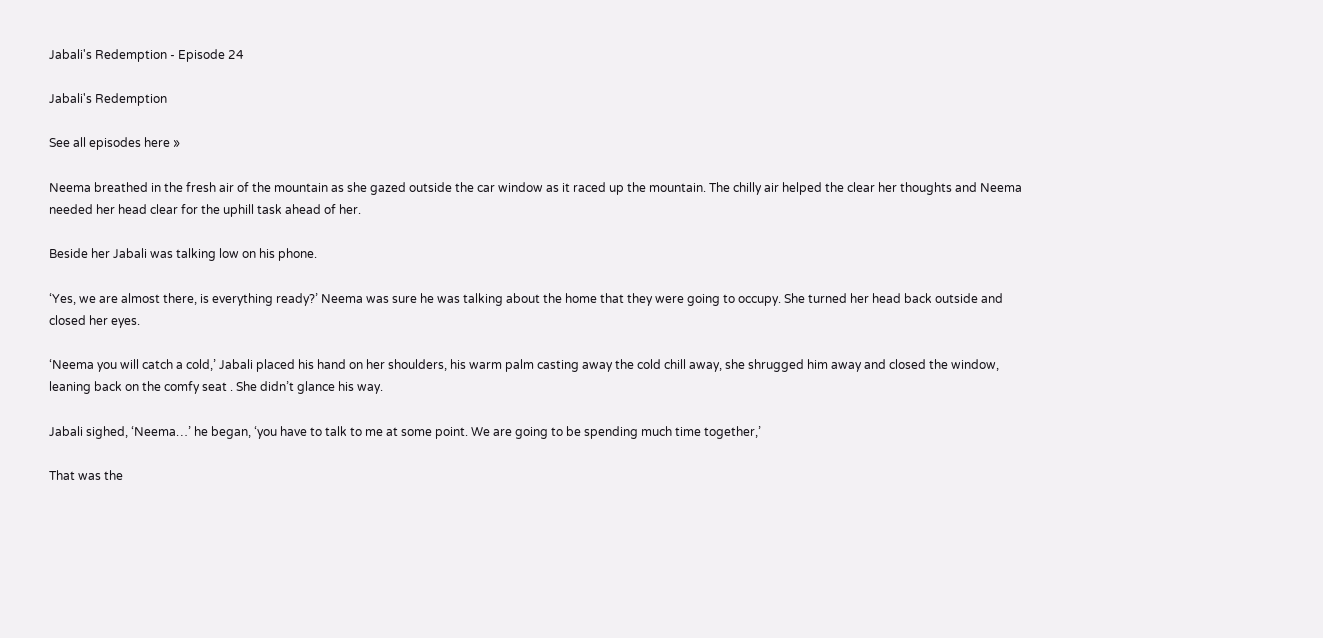Jabali's Redemption - Episode 24

Jabali's Redemption

See all episodes here »

Neema breathed in the fresh air of the mountain as she gazed outside the car window as it raced up the mountain. The chilly air helped the clear her thoughts and Neema needed her head clear for the uphill task ahead of her.

Beside her Jabali was talking low on his phone.

‘Yes, we are almost there, is everything ready?’ Neema was sure he was talking about the home that they were going to occupy. She turned her head back outside and closed her eyes.

‘Neema you will catch a cold,’ Jabali placed his hand on her shoulders, his warm palm casting away the cold chill away, she shrugged him away and closed the window, leaning back on the comfy seat . She didn’t glance his way.

Jabali sighed, ‘Neema…’ he began, ‘you have to talk to me at some point. We are going to be spending much time together,’

That was the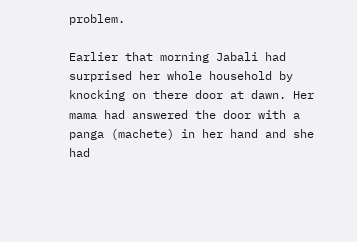problem.

Earlier that morning Jabali had surprised her whole household by knocking on there door at dawn. Her mama had answered the door with a panga (machete) in her hand and she had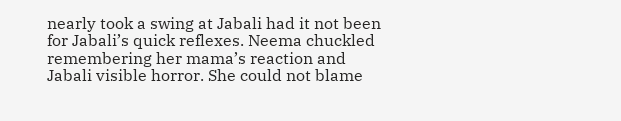nearly took a swing at Jabali had it not been for Jabali’s quick reflexes. Neema chuckled remembering her mama’s reaction and Jabali visible horror. She could not blame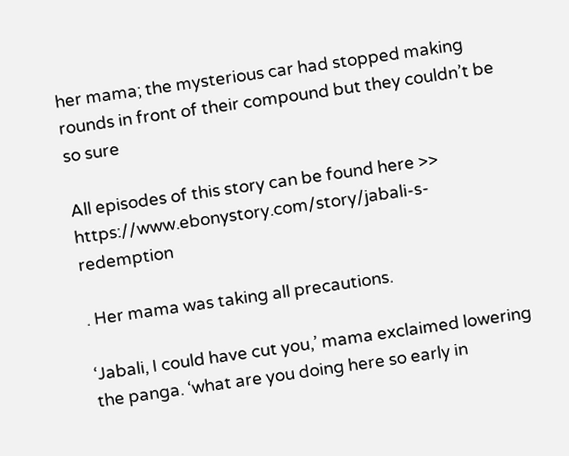her mama; the mysterious car had stopped making rounds in front of their compound but they couldn’t be so sure

All episodes of this story can be found here >> https://www.ebonystory.com/story/jabali-s-redemption

. Her mama was taking all precautions.

‘Jabali, I could have cut you,’ mama exclaimed lowering the panga. ‘what are you doing here so early in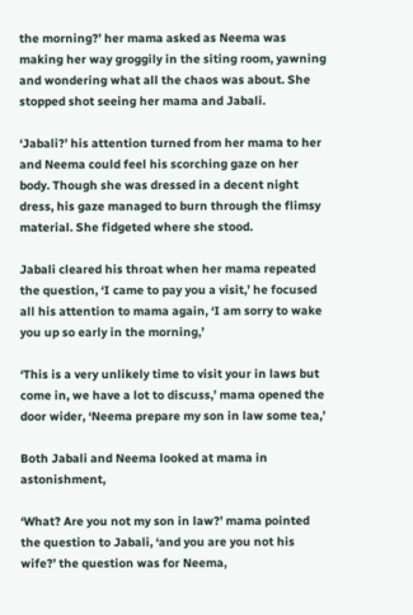the morning?’ her mama asked as Neema was making her way groggily in the siting room, yawning and wondering what all the chaos was about. She stopped shot seeing her mama and Jabali.

‘Jabali?’ his attention turned from her mama to her and Neema could feel his scorching gaze on her body. Though she was dressed in a decent night dress, his gaze managed to burn through the flimsy material. She fidgeted where she stood.

Jabali cleared his throat when her mama repeated the question, ‘I came to pay you a visit,’ he focused all his attention to mama again, ‘I am sorry to wake you up so early in the morning,’

‘This is a very unlikely time to visit your in laws but come in, we have a lot to discuss,’ mama opened the door wider, ‘Neema prepare my son in law some tea,’

Both Jabali and Neema looked at mama in astonishment,

‘What? Are you not my son in law?’ mama pointed the question to Jabali, ‘and you are you not his wife?’ the question was for Neema,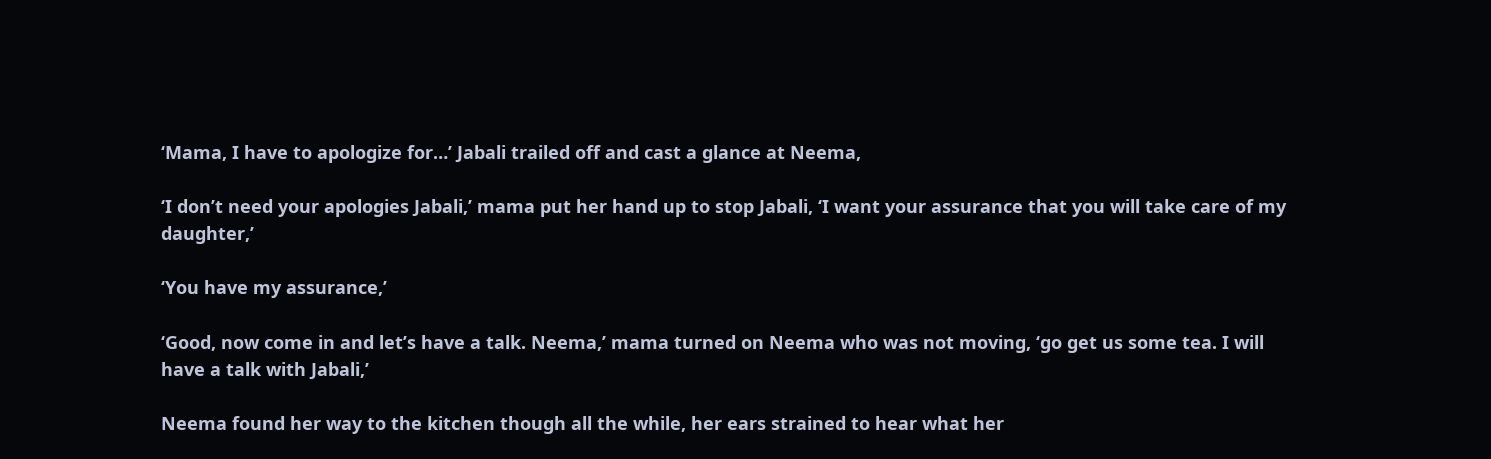‘Mama, I have to apologize for…’ Jabali trailed off and cast a glance at Neema,

‘I don’t need your apologies Jabali,’ mama put her hand up to stop Jabali, ‘I want your assurance that you will take care of my daughter,’

‘You have my assurance,’

‘Good, now come in and let’s have a talk. Neema,’ mama turned on Neema who was not moving, ‘go get us some tea. I will have a talk with Jabali,’

Neema found her way to the kitchen though all the while, her ears strained to hear what her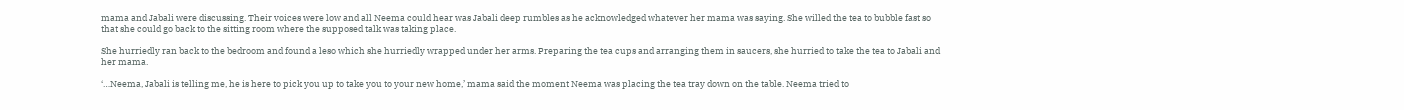mama and Jabali were discussing. Their voices were low and all Neema could hear was Jabali deep rumbles as he acknowledged whatever her mama was saying. She willed the tea to bubble fast so that she could go back to the sitting room where the supposed talk was taking place.

She hurriedly ran back to the bedroom and found a leso which she hurriedly wrapped under her arms. Preparing the tea cups and arranging them in saucers, she hurried to take the tea to Jabali and her mama.

‘…Neema, Jabali is telling me, he is here to pick you up to take you to your new home,’ mama said the moment Neema was placing the tea tray down on the table. Neema tried to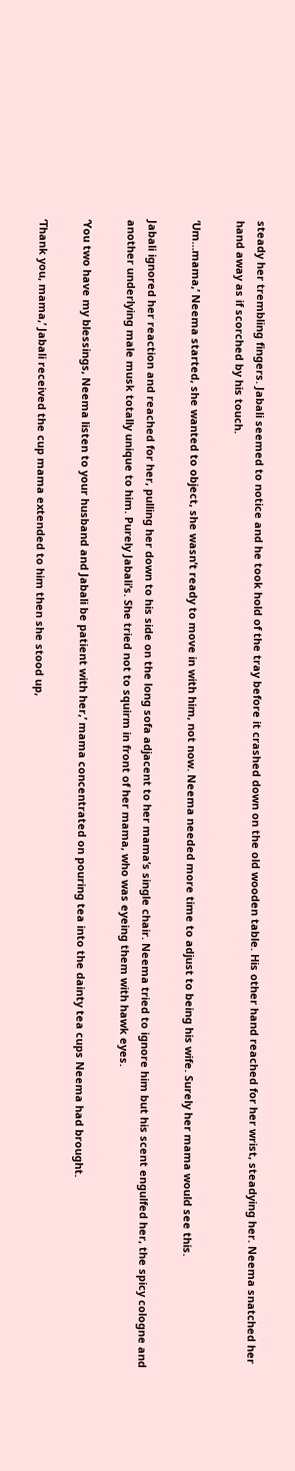steady her trembling fingers. Jabali seemed to notice and he took hold of the tray before it crashed down on the old wooden table. His other hand reached for her wrist, steadying her. Neema snatched her hand away as if scorched by his touch.

‘Um…mama,’ Neema started, she wanted to object, she wasn’t ready to move in with him, not now. Neema needed more time to adjust to being his wife. Surely her mama would see this.

Jabali ignored her reaction and reached for her, pulling her down to his side on the long sofa adjacent to her mama’s single chair. Neema tried to ignore him but his scent engulfed her, the spicy cologne and another underlying male musk totally unique to him. Purely Jabali’s. She tried not to squirm in front of her mama, who was eyeing them with hawk eyes.

‘You two have my blessings, Neema listen to your husband and Jabali be patient with her,’ mama concentrated on pouring tea into the dainty tea cups Neema had brought.

‘Thank you, mama,’ Jabali received the cup mama extended to him then she stood up,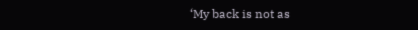‘My back is not as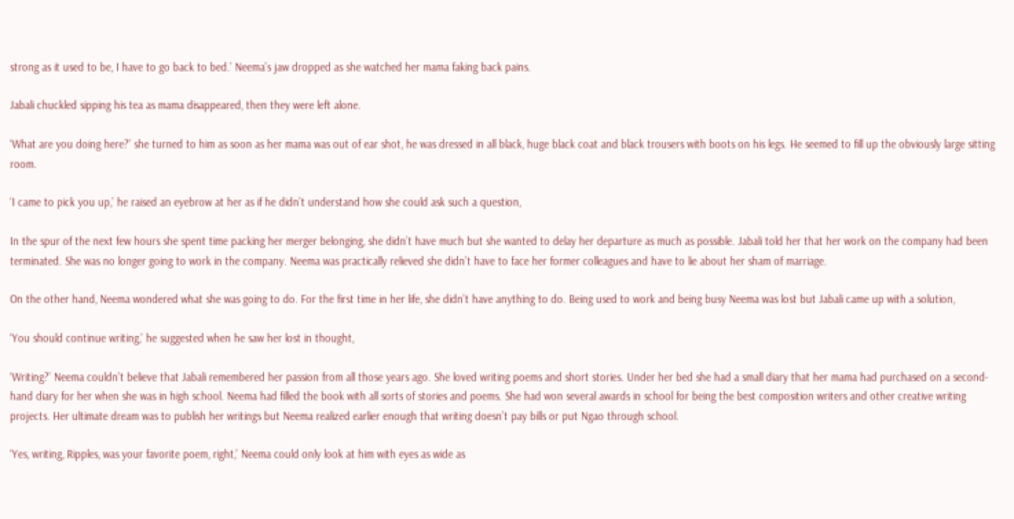strong as it used to be, I have to go back to bed.’ Neema’s jaw dropped as she watched her mama faking back pains.

Jabali chuckled sipping his tea as mama disappeared, then they were left alone.

‘What are you doing here?’ she turned to him as soon as her mama was out of ear shot, he was dressed in all black, huge black coat and black trousers with boots on his legs. He seemed to fill up the obviously large sitting room.

‘I came to pick you up,’ he raised an eyebrow at her as if he didn’t understand how she could ask such a question,

In the spur of the next few hours she spent time packing her merger belonging, she didn’t have much but she wanted to delay her departure as much as possible. Jabali told her that her work on the company had been terminated. She was no longer going to work in the company. Neema was practically relieved she didn’t have to face her former colleagues and have to lie about her sham of marriage.

On the other hand, Neema wondered what she was going to do. For the first time in her life, she didn’t have anything to do. Being used to work and being busy Neema was lost but Jabali came up with a solution,

‘You should continue writing,’ he suggested when he saw her lost in thought,

‘Writing?’ Neema couldn’t believe that Jabali remembered her passion from all those years ago. She loved writing poems and short stories. Under her bed she had a small diary that her mama had purchased on a second-hand diary for her when she was in high school. Neema had filled the book with all sorts of stories and poems. She had won several awards in school for being the best composition writers and other creative writing projects. Her ultimate dream was to publish her writings but Neema realized earlier enough that writing doesn’t pay bills or put Ngao through school.

‘Yes, writing, Ripples, was your favorite poem, right,’ Neema could only look at him with eyes as wide as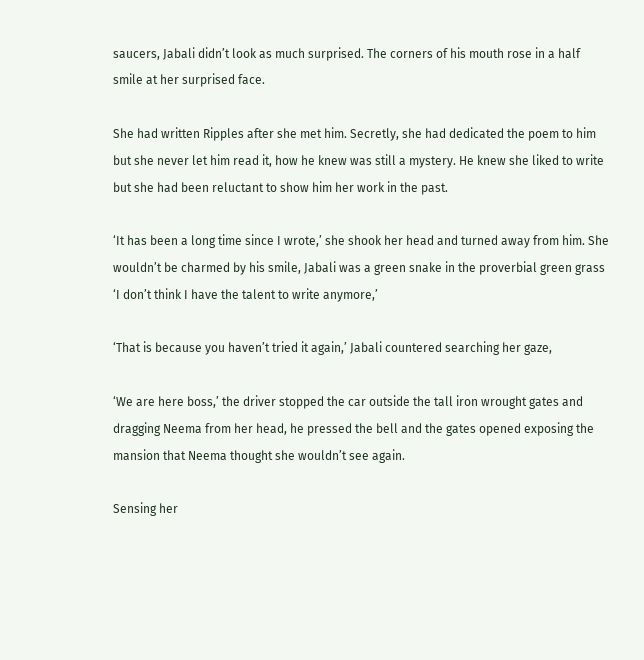saucers, Jabali didn’t look as much surprised. The corners of his mouth rose in a half smile at her surprised face.

She had written Ripples after she met him. Secretly, she had dedicated the poem to him but she never let him read it, how he knew was still a mystery. He knew she liked to write but she had been reluctant to show him her work in the past.

‘It has been a long time since I wrote,’ she shook her head and turned away from him. She wouldn’t be charmed by his smile, Jabali was a green snake in the proverbial green grass ‘I don’t think I have the talent to write anymore,’

‘That is because you haven’t tried it again,’ Jabali countered searching her gaze,

‘We are here boss,’ the driver stopped the car outside the tall iron wrought gates and dragging Neema from her head, he pressed the bell and the gates opened exposing the mansion that Neema thought she wouldn’t see again.

Sensing her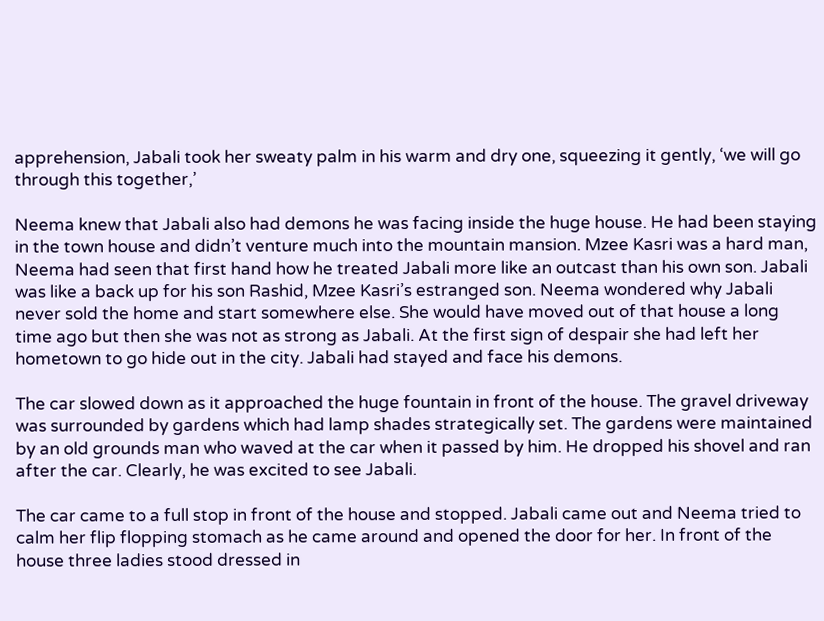apprehension, Jabali took her sweaty palm in his warm and dry one, squeezing it gently, ‘we will go through this together,’

Neema knew that Jabali also had demons he was facing inside the huge house. He had been staying in the town house and didn’t venture much into the mountain mansion. Mzee Kasri was a hard man, Neema had seen that first hand how he treated Jabali more like an outcast than his own son. Jabali was like a back up for his son Rashid, Mzee Kasri’s estranged son. Neema wondered why Jabali never sold the home and start somewhere else. She would have moved out of that house a long time ago but then she was not as strong as Jabali. At the first sign of despair she had left her hometown to go hide out in the city. Jabali had stayed and face his demons.

The car slowed down as it approached the huge fountain in front of the house. The gravel driveway was surrounded by gardens which had lamp shades strategically set. The gardens were maintained by an old grounds man who waved at the car when it passed by him. He dropped his shovel and ran after the car. Clearly, he was excited to see Jabali.

The car came to a full stop in front of the house and stopped. Jabali came out and Neema tried to calm her flip flopping stomach as he came around and opened the door for her. In front of the house three ladies stood dressed in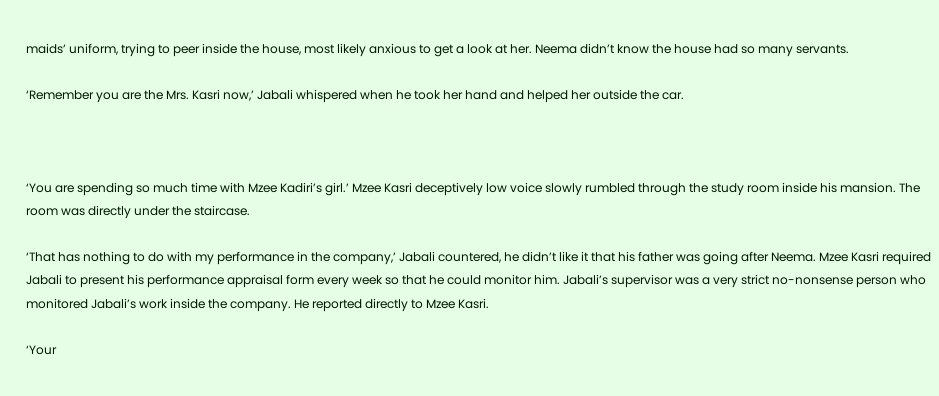maids’ uniform, trying to peer inside the house, most likely anxious to get a look at her. Neema didn’t know the house had so many servants.

‘Remember you are the Mrs. Kasri now,’ Jabali whispered when he took her hand and helped her outside the car.



‘You are spending so much time with Mzee Kadiri’s girl.’ Mzee Kasri deceptively low voice slowly rumbled through the study room inside his mansion. The room was directly under the staircase.

‘That has nothing to do with my performance in the company,’ Jabali countered, he didn’t like it that his father was going after Neema. Mzee Kasri required Jabali to present his performance appraisal form every week so that he could monitor him. Jabali’s supervisor was a very strict no-nonsense person who monitored Jabali’s work inside the company. He reported directly to Mzee Kasri.

‘Your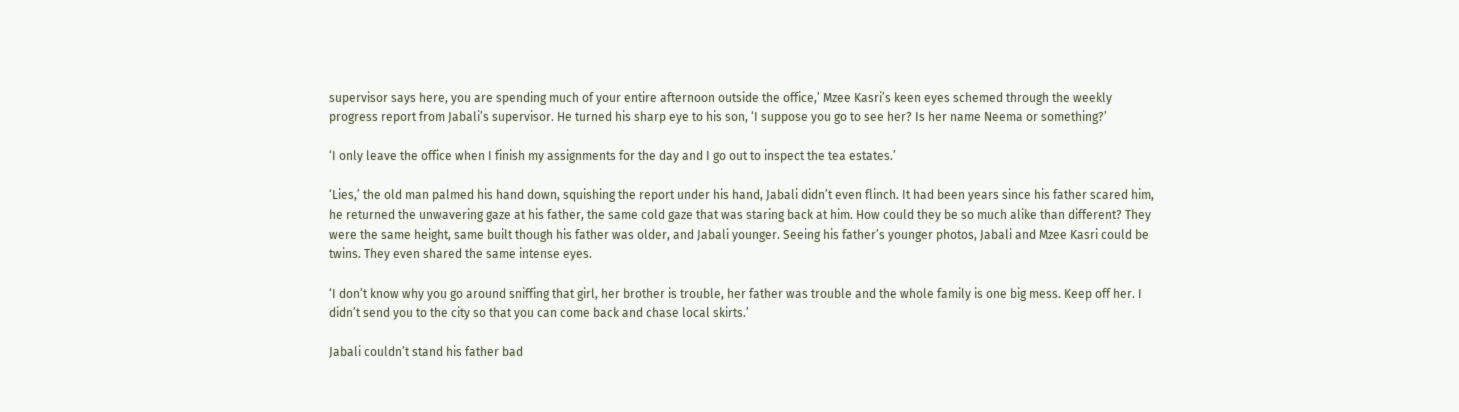supervisor says here, you are spending much of your entire afternoon outside the office,’ Mzee Kasri’s keen eyes schemed through the weekly progress report from Jabali’s supervisor. He turned his sharp eye to his son, ‘I suppose you go to see her? Is her name Neema or something?’

‘I only leave the office when I finish my assignments for the day and I go out to inspect the tea estates.’

‘Lies,’ the old man palmed his hand down, squishing the report under his hand, Jabali didn’t even flinch. It had been years since his father scared him, he returned the unwavering gaze at his father, the same cold gaze that was staring back at him. How could they be so much alike than different? They were the same height, same built though his father was older, and Jabali younger. Seeing his father’s younger photos, Jabali and Mzee Kasri could be twins. They even shared the same intense eyes.

‘I don’t know why you go around sniffing that girl, her brother is trouble, her father was trouble and the whole family is one big mess. Keep off her. I didn’t send you to the city so that you can come back and chase local skirts.’

Jabali couldn’t stand his father bad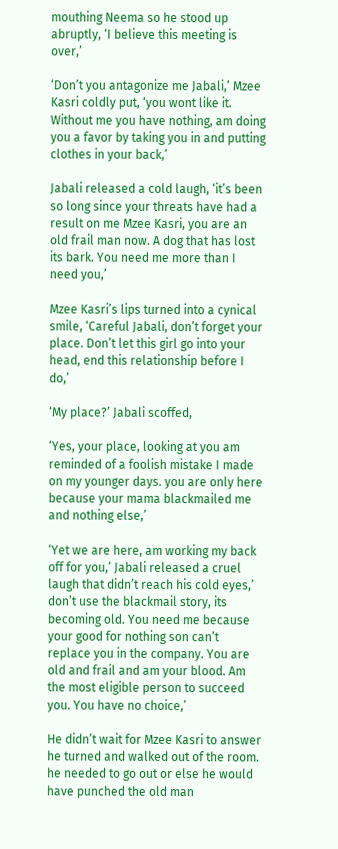mouthing Neema so he stood up abruptly, ‘I believe this meeting is over,’

‘Don’t you antagonize me Jabali,’ Mzee Kasri coldly put, ‘you wont like it. Without me you have nothing, am doing you a favor by taking you in and putting clothes in your back,’

Jabali released a cold laugh, ‘it’s been so long since your threats have had a result on me Mzee Kasri, you are an old frail man now. A dog that has lost its bark. You need me more than I need you,’

Mzee Kasri’s lips turned into a cynical smile, ‘Careful Jabali, don’t forget your place. Don’t let this girl go into your head, end this relationship before I do,’

‘My place?’ Jabali scoffed,

‘Yes, your place, looking at you am reminded of a foolish mistake I made on my younger days. you are only here because your mama blackmailed me and nothing else,’

‘Yet we are here, am working my back off for you,’ Jabali released a cruel laugh that didn’t reach his cold eyes,’ don’t use the blackmail story, its becoming old. You need me because your good for nothing son can’t replace you in the company. You are old and frail and am your blood. Am the most eligible person to succeed you. You have no choice,’

He didn’t wait for Mzee Kasri to answer he turned and walked out of the room. he needed to go out or else he would have punched the old man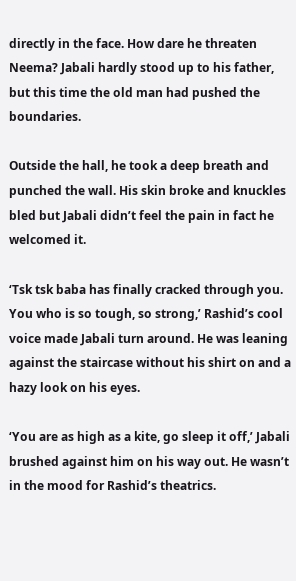directly in the face. How dare he threaten Neema? Jabali hardly stood up to his father, but this time the old man had pushed the boundaries.

Outside the hall, he took a deep breath and punched the wall. His skin broke and knuckles bled but Jabali didn’t feel the pain in fact he welcomed it.

‘Tsk tsk baba has finally cracked through you. You who is so tough, so strong,’ Rashid’s cool voice made Jabali turn around. He was leaning against the staircase without his shirt on and a hazy look on his eyes.

‘You are as high as a kite, go sleep it off,’ Jabali brushed against him on his way out. He wasn’t in the mood for Rashid’s theatrics.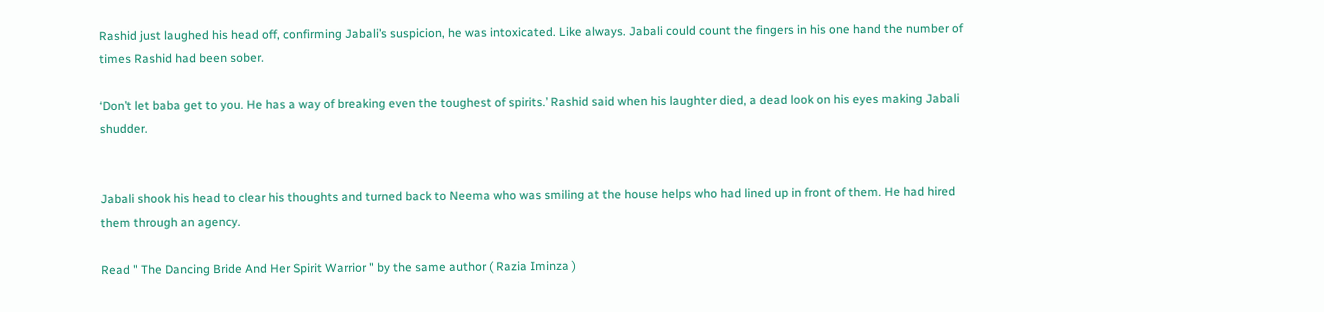Rashid just laughed his head off, confirming Jabali’s suspicion, he was intoxicated. Like always. Jabali could count the fingers in his one hand the number of times Rashid had been sober.

‘Don’t let baba get to you. He has a way of breaking even the toughest of spirits.’ Rashid said when his laughter died, a dead look on his eyes making Jabali shudder.


Jabali shook his head to clear his thoughts and turned back to Neema who was smiling at the house helps who had lined up in front of them. He had hired them through an agency.

Read " The Dancing Bride And Her Spirit Warrior " by the same author ( Razia Iminza )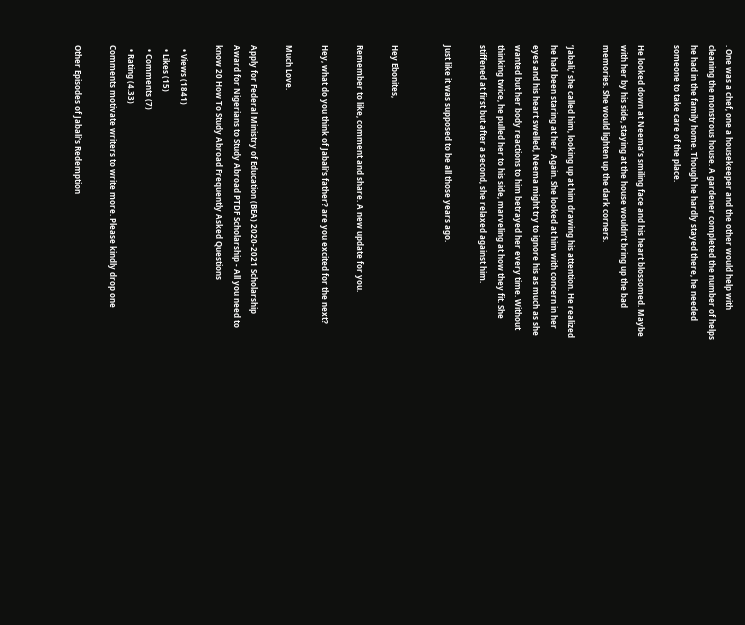. One was a chef, one a housekeeper and the other would help with cleaning the monstrous house. A gardener completed the number of helps he had in the family home. Though he hardly stayed there, he needed someone to take care of the place.

He looked down at Neema’s smiling face and his heart blossomed. Maybe with her by his side, staying at the house wouldn’t bring up the bad memories. She would lighten up the dark corners.

‘Jabali,’ she called him, looking up at him drawing his attention. He realized he had been staring at her. Again. She looked at him with concern in her eyes and his heart swelled, Neema might try to ignore his as much as she wanted but her body reactions to him betrayed her every time. Without thinking twice, he pulled her to his side, marveling at how they fit. She stiffened at first but after a second, she relaxed against him.

Just like it was supposed to be all those years ago.


Hey Ebonites,

Remember to like, comment and share. A new update for you.

Hey, what do you think of Jabali's father? are you excited for the next?

Much Love.

Apply for Federal Ministry of Education (BEA) 2020-2021 Scholarship Award for Nigerians to Study Abroad PTDF Scholarship - All you need to know 20 How To Study Abroad Frequently Asked Questions

  • Views (1841)
  • Likes (15)
  • Comments (7)
  • Rating (4.33)
Comments motivate writers to write more. Please kindly drop one

Other Episodes of Jabali's Redemption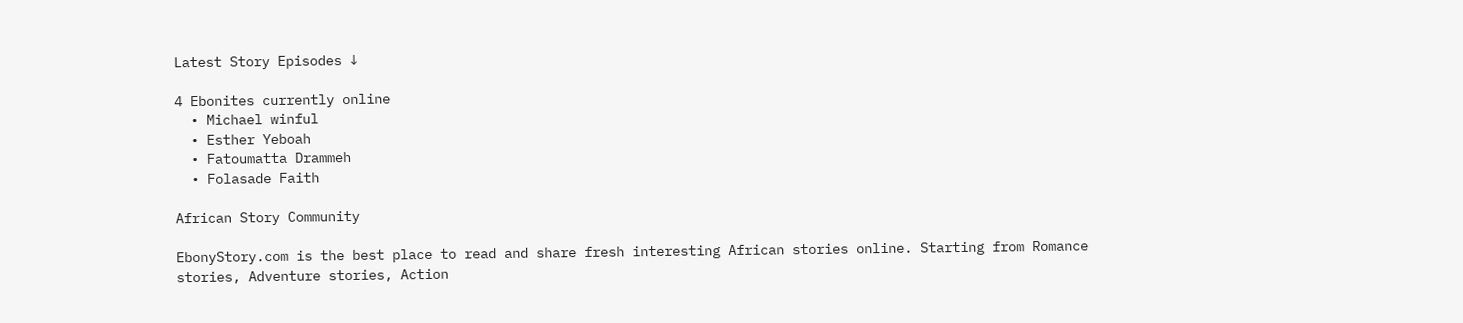Latest Story Episodes ↓

4 Ebonites currently online
  • Michael winful
  • Esther Yeboah
  • Fatoumatta Drammeh
  • Folasade Faith

African Story Community

EbonyStory.com is the best place to read and share fresh interesting African stories online. Starting from Romance stories, Adventure stories, Action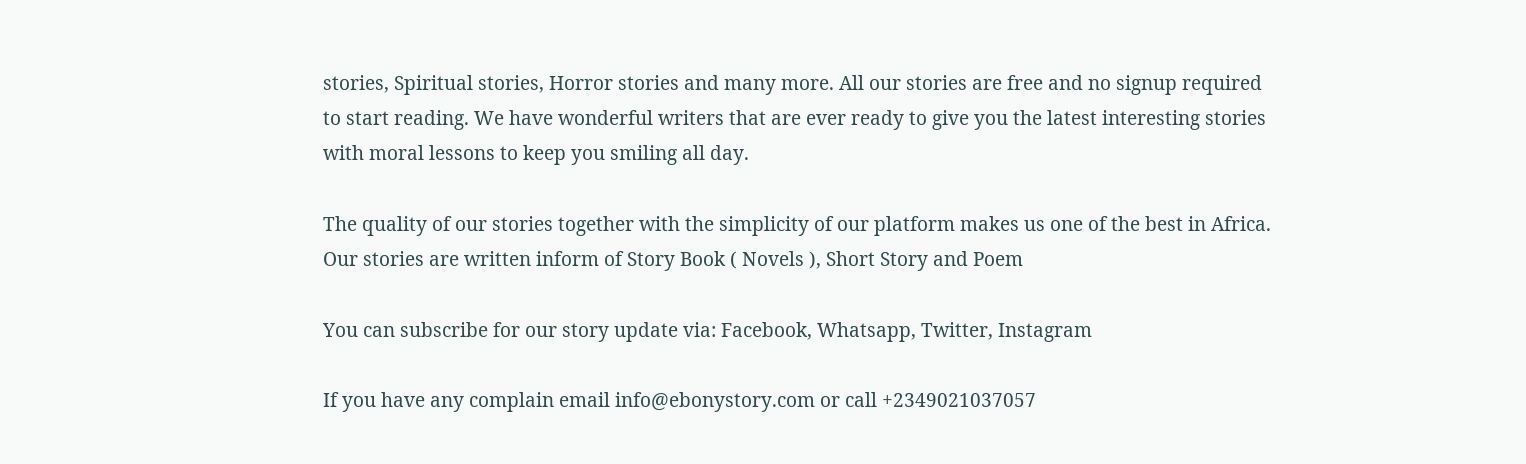stories, Spiritual stories, Horror stories and many more. All our stories are free and no signup required to start reading. We have wonderful writers that are ever ready to give you the latest interesting stories with moral lessons to keep you smiling all day.

The quality of our stories together with the simplicity of our platform makes us one of the best in Africa. Our stories are written inform of Story Book ( Novels ), Short Story and Poem

You can subscribe for our story update via: Facebook, Whatsapp, Twitter, Instagram

If you have any complain email info@ebonystory.com or call +2349021037057